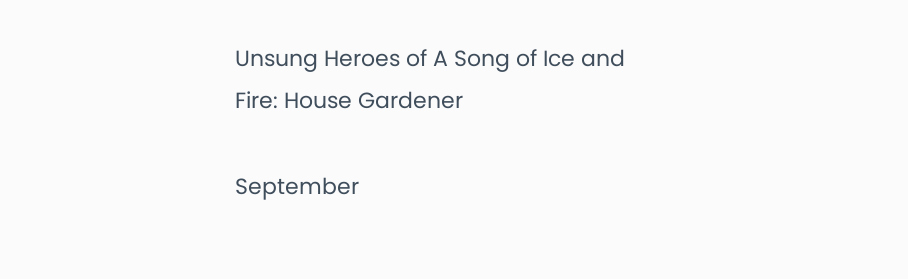Unsung Heroes of A Song of Ice and Fire: House Gardener

September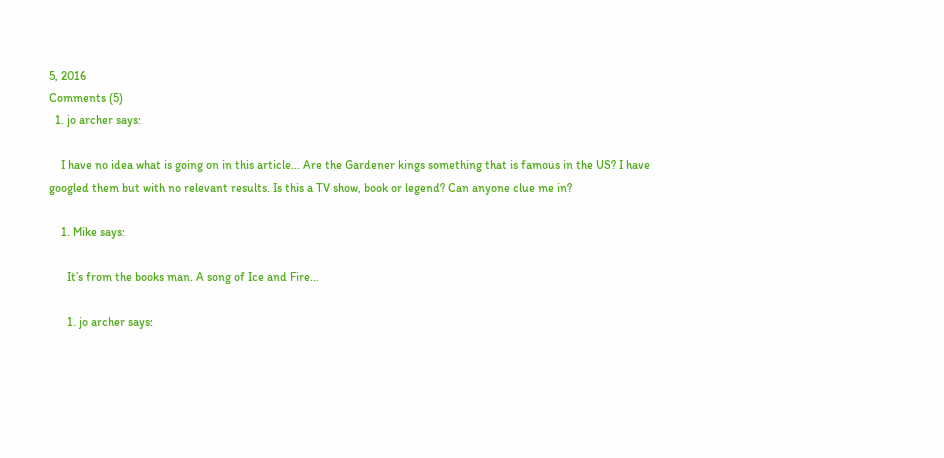5, 2016
Comments (5)
  1. jo archer says:

    I have no idea what is going on in this article… Are the Gardener kings something that is famous in the US? I have googled them but with no relevant results. Is this a TV show, book or legend? Can anyone clue me in?

    1. Mike says:

      It’s from the books man. A song of Ice and Fire…

      1. jo archer says: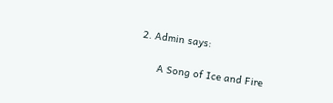2. Admin says:

      A Song of Ice and Fire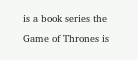is a book series the Game of Thrones is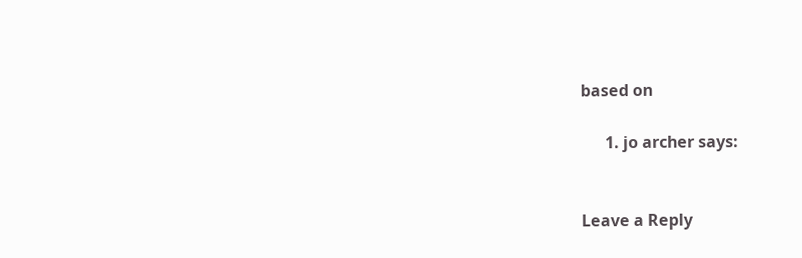based on

      1. jo archer says:


Leave a Reply